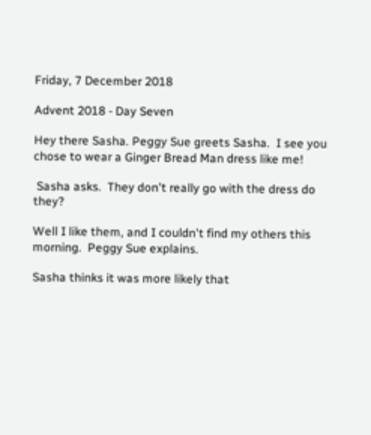Friday, 7 December 2018

Advent 2018 - Day Seven

Hey there Sasha. Peggy Sue greets Sasha.  I see you chose to wear a Ginger Bread Man dress like me!

 Sasha asks.  They don't really go with the dress do they?

Well I like them, and I couldn't find my others this morning.  Peggy Sue explains.

Sasha thinks it was more likely that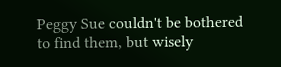Peggy Sue couldn't be bothered to find them, but wisely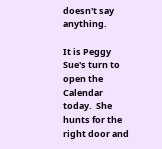doesn't say anything.

It is Peggy Sue's turn to open the Calendar today.  She hunts for the right door and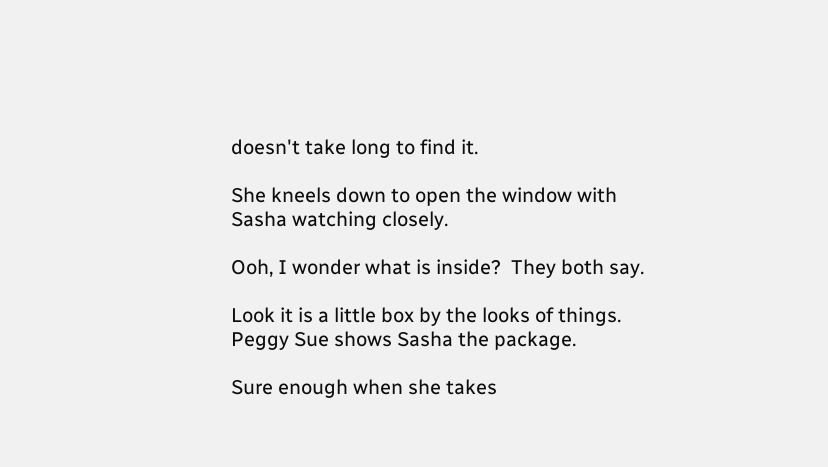doesn't take long to find it.

She kneels down to open the window with Sasha watching closely.

Ooh, I wonder what is inside?  They both say.

Look it is a little box by the looks of things.  Peggy Sue shows Sasha the package.

Sure enough when she takes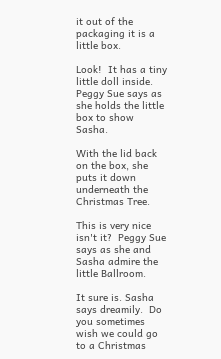it out of the packaging it is a little box.

Look!  It has a tiny little doll inside.  Peggy Sue says as she holds the little box to show Sasha.

With the lid back on the box, she puts it down underneath the Christmas Tree.

This is very nice isn't it?  Peggy Sue says as she and Sasha admire the little Ballroom.

It sure is. Sasha says dreamily.  Do you sometimes wish we could go to a Christmas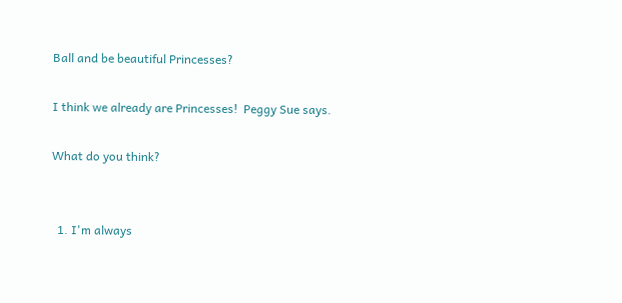Ball and be beautiful Princesses?

I think we already are Princesses!  Peggy Sue says.

What do you think?


  1. I'm always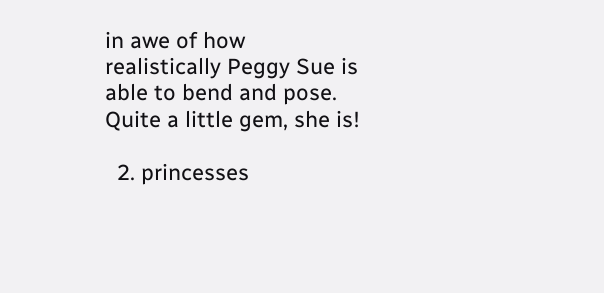in awe of how realistically Peggy Sue is able to bend and pose. Quite a little gem, she is!

  2. princesses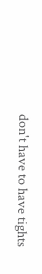don't have to have tights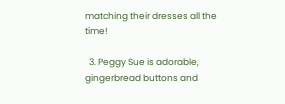matching their dresses all the time!

  3. Peggy Sue is adorable, gingerbread buttons and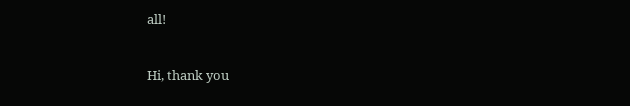all!


Hi, thank you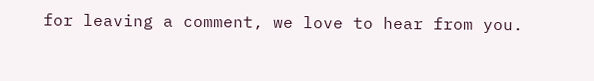for leaving a comment, we love to hear from you.